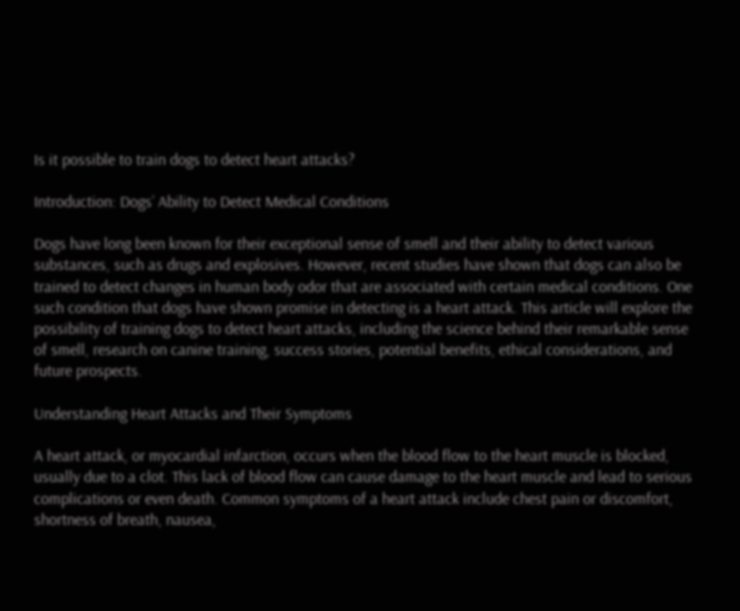Is it possible to train dogs to detect heart attacks?

Introduction: Dogs’ Ability to Detect Medical Conditions

Dogs have long been known for their exceptional sense of smell and their ability to detect various substances, such as drugs and explosives. However, recent studies have shown that dogs can also be trained to detect changes in human body odor that are associated with certain medical conditions. One such condition that dogs have shown promise in detecting is a heart attack. This article will explore the possibility of training dogs to detect heart attacks, including the science behind their remarkable sense of smell, research on canine training, success stories, potential benefits, ethical considerations, and future prospects.

Understanding Heart Attacks and Their Symptoms

A heart attack, or myocardial infarction, occurs when the blood flow to the heart muscle is blocked, usually due to a clot. This lack of blood flow can cause damage to the heart muscle and lead to serious complications or even death. Common symptoms of a heart attack include chest pain or discomfort, shortness of breath, nausea,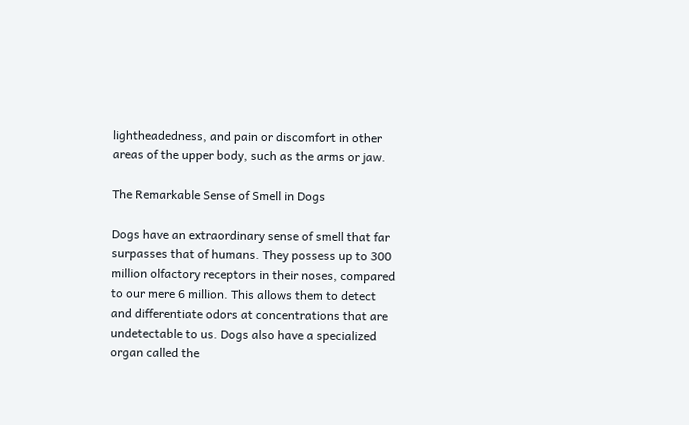lightheadedness, and pain or discomfort in other areas of the upper body, such as the arms or jaw.

The Remarkable Sense of Smell in Dogs

Dogs have an extraordinary sense of smell that far surpasses that of humans. They possess up to 300 million olfactory receptors in their noses, compared to our mere 6 million. This allows them to detect and differentiate odors at concentrations that are undetectable to us. Dogs also have a specialized organ called the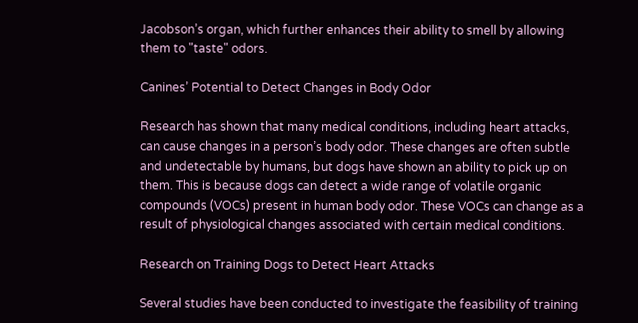Jacobson’s organ, which further enhances their ability to smell by allowing them to "taste" odors.

Canines’ Potential to Detect Changes in Body Odor

Research has shown that many medical conditions, including heart attacks, can cause changes in a person’s body odor. These changes are often subtle and undetectable by humans, but dogs have shown an ability to pick up on them. This is because dogs can detect a wide range of volatile organic compounds (VOCs) present in human body odor. These VOCs can change as a result of physiological changes associated with certain medical conditions.

Research on Training Dogs to Detect Heart Attacks

Several studies have been conducted to investigate the feasibility of training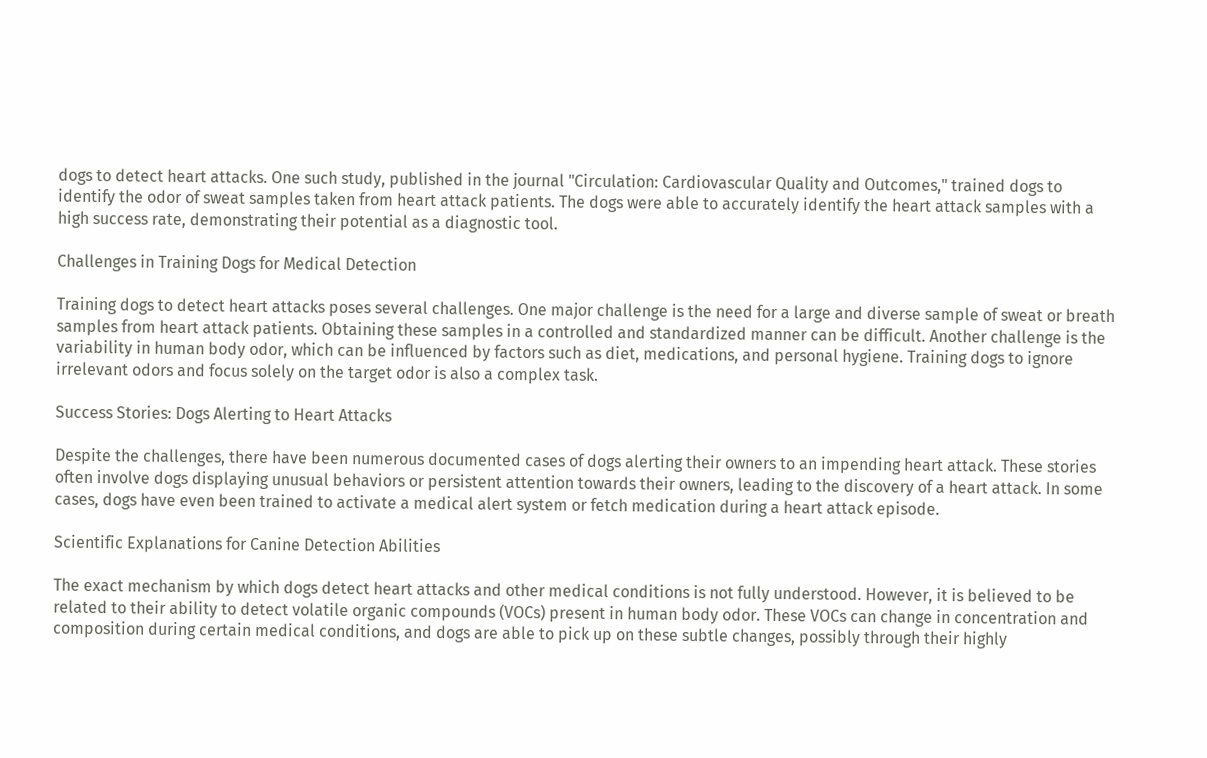dogs to detect heart attacks. One such study, published in the journal "Circulation: Cardiovascular Quality and Outcomes," trained dogs to identify the odor of sweat samples taken from heart attack patients. The dogs were able to accurately identify the heart attack samples with a high success rate, demonstrating their potential as a diagnostic tool.

Challenges in Training Dogs for Medical Detection

Training dogs to detect heart attacks poses several challenges. One major challenge is the need for a large and diverse sample of sweat or breath samples from heart attack patients. Obtaining these samples in a controlled and standardized manner can be difficult. Another challenge is the variability in human body odor, which can be influenced by factors such as diet, medications, and personal hygiene. Training dogs to ignore irrelevant odors and focus solely on the target odor is also a complex task.

Success Stories: Dogs Alerting to Heart Attacks

Despite the challenges, there have been numerous documented cases of dogs alerting their owners to an impending heart attack. These stories often involve dogs displaying unusual behaviors or persistent attention towards their owners, leading to the discovery of a heart attack. In some cases, dogs have even been trained to activate a medical alert system or fetch medication during a heart attack episode.

Scientific Explanations for Canine Detection Abilities

The exact mechanism by which dogs detect heart attacks and other medical conditions is not fully understood. However, it is believed to be related to their ability to detect volatile organic compounds (VOCs) present in human body odor. These VOCs can change in concentration and composition during certain medical conditions, and dogs are able to pick up on these subtle changes, possibly through their highly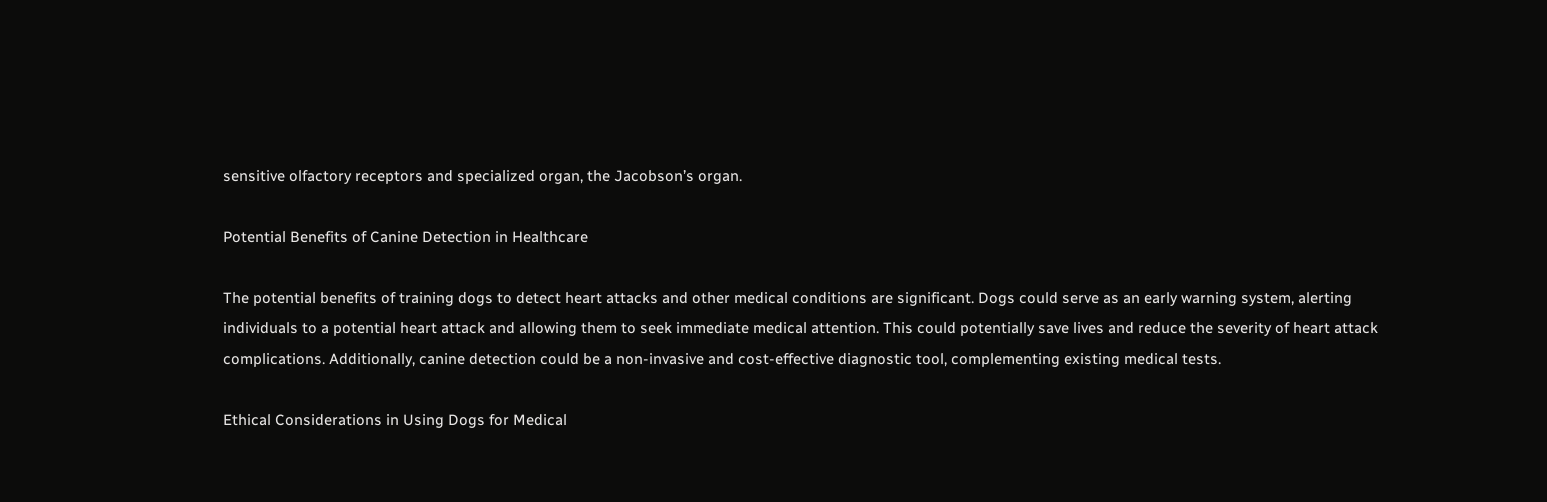sensitive olfactory receptors and specialized organ, the Jacobson’s organ.

Potential Benefits of Canine Detection in Healthcare

The potential benefits of training dogs to detect heart attacks and other medical conditions are significant. Dogs could serve as an early warning system, alerting individuals to a potential heart attack and allowing them to seek immediate medical attention. This could potentially save lives and reduce the severity of heart attack complications. Additionally, canine detection could be a non-invasive and cost-effective diagnostic tool, complementing existing medical tests.

Ethical Considerations in Using Dogs for Medical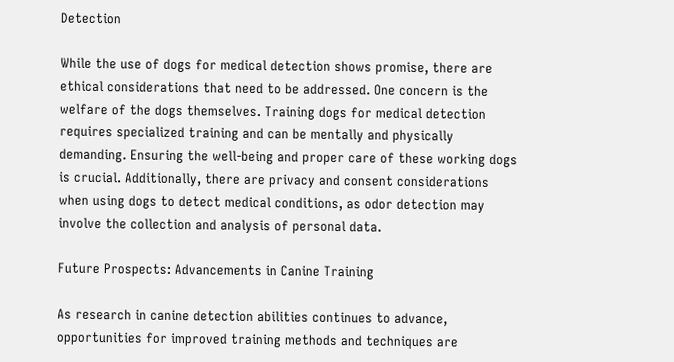Detection

While the use of dogs for medical detection shows promise, there are ethical considerations that need to be addressed. One concern is the welfare of the dogs themselves. Training dogs for medical detection requires specialized training and can be mentally and physically demanding. Ensuring the well-being and proper care of these working dogs is crucial. Additionally, there are privacy and consent considerations when using dogs to detect medical conditions, as odor detection may involve the collection and analysis of personal data.

Future Prospects: Advancements in Canine Training

As research in canine detection abilities continues to advance, opportunities for improved training methods and techniques are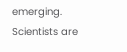emerging. Scientists are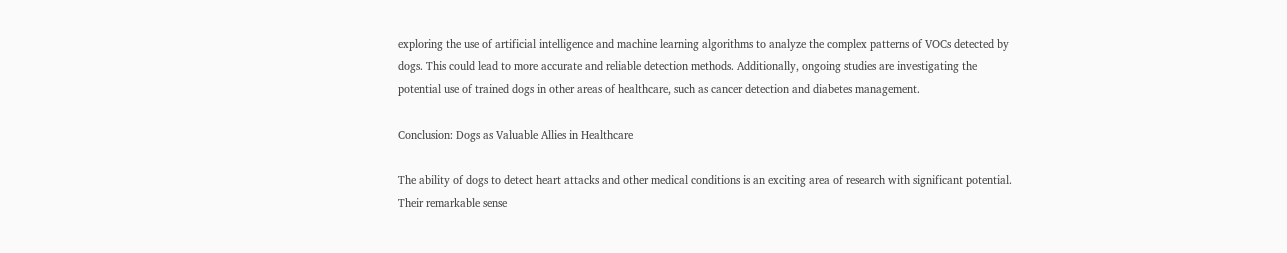exploring the use of artificial intelligence and machine learning algorithms to analyze the complex patterns of VOCs detected by dogs. This could lead to more accurate and reliable detection methods. Additionally, ongoing studies are investigating the potential use of trained dogs in other areas of healthcare, such as cancer detection and diabetes management.

Conclusion: Dogs as Valuable Allies in Healthcare

The ability of dogs to detect heart attacks and other medical conditions is an exciting area of research with significant potential. Their remarkable sense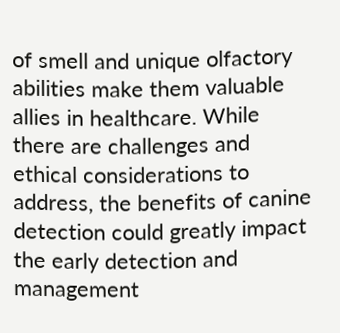of smell and unique olfactory abilities make them valuable allies in healthcare. While there are challenges and ethical considerations to address, the benefits of canine detection could greatly impact the early detection and management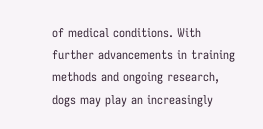of medical conditions. With further advancements in training methods and ongoing research, dogs may play an increasingly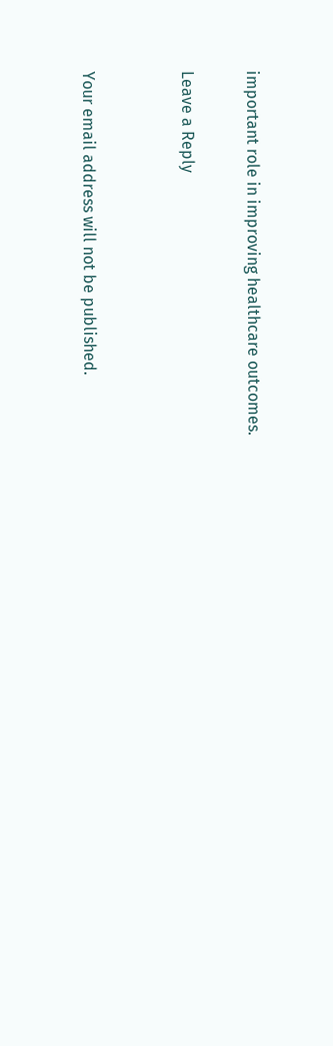important role in improving healthcare outcomes.

Leave a Reply


Your email address will not be published.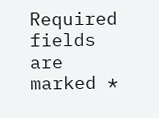Required fields are marked *